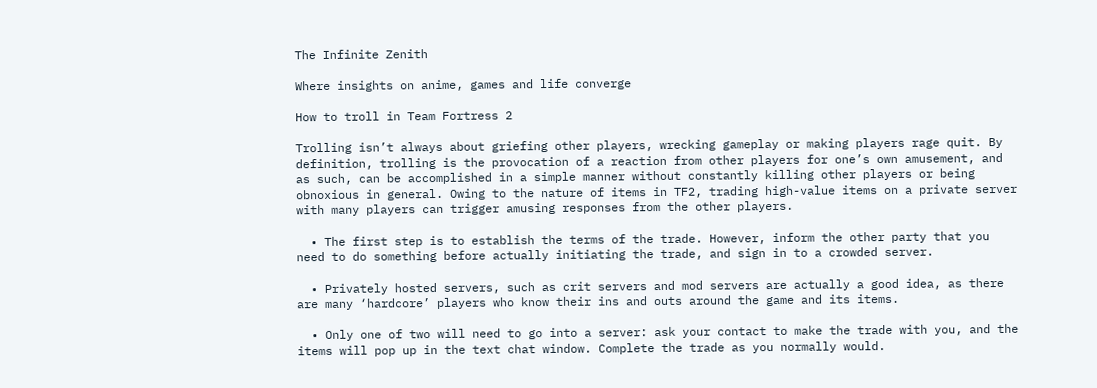The Infinite Zenith

Where insights on anime, games and life converge

How to troll in Team Fortress 2

Trolling isn’t always about griefing other players, wrecking gameplay or making players rage quit. By definition, trolling is the provocation of a reaction from other players for one’s own amusement, and as such, can be accomplished in a simple manner without constantly killing other players or being obnoxious in general. Owing to the nature of items in TF2, trading high-value items on a private server with many players can trigger amusing responses from the other players.

  • The first step is to establish the terms of the trade. However, inform the other party that you need to do something before actually initiating the trade, and sign in to a crowded server.

  • Privately hosted servers, such as crit servers and mod servers are actually a good idea, as there are many ‘hardcore’ players who know their ins and outs around the game and its items.

  • Only one of two will need to go into a server: ask your contact to make the trade with you, and the items will pop up in the text chat window. Complete the trade as you normally would.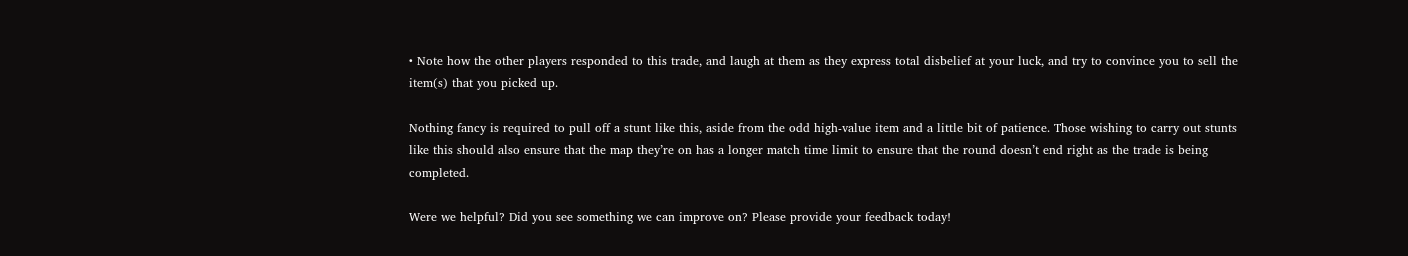• Note how the other players responded to this trade, and laugh at them as they express total disbelief at your luck, and try to convince you to sell the item(s) that you picked up.

Nothing fancy is required to pull off a stunt like this, aside from the odd high-value item and a little bit of patience. Those wishing to carry out stunts like this should also ensure that the map they’re on has a longer match time limit to ensure that the round doesn’t end right as the trade is being completed.

Were we helpful? Did you see something we can improve on? Please provide your feedback today!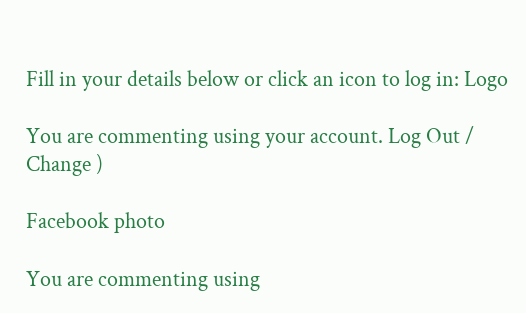Fill in your details below or click an icon to log in: Logo

You are commenting using your account. Log Out /  Change )

Facebook photo

You are commenting using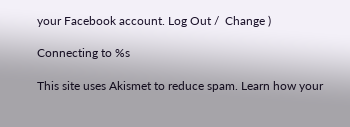your Facebook account. Log Out /  Change )

Connecting to %s

This site uses Akismet to reduce spam. Learn how your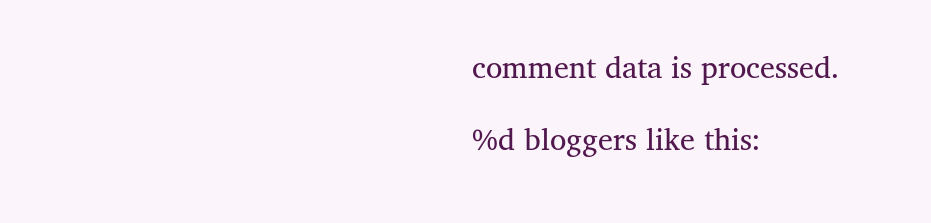comment data is processed.

%d bloggers like this: